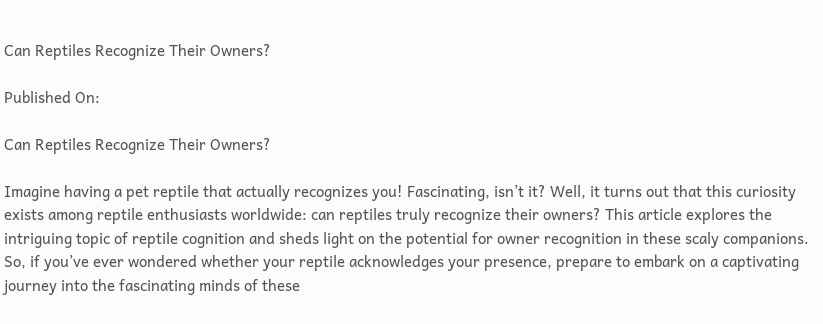Can Reptiles Recognize Their Owners?

Published On:

Can Reptiles Recognize Their Owners?

Imagine having a pet reptile that actually recognizes you! Fascinating, isn’t it? Well, it turns out that this curiosity exists among reptile enthusiasts worldwide: can reptiles truly recognize their owners? This article explores the intriguing topic of reptile cognition and sheds light on the potential for owner recognition in these scaly companions. So, if you’ve ever wondered whether your reptile acknowledges your presence, prepare to embark on a captivating journey into the fascinating minds of these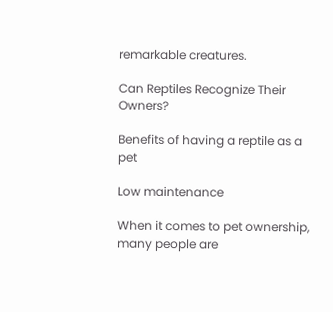remarkable creatures.

Can Reptiles Recognize Their Owners?

Benefits of having a reptile as a pet

Low maintenance

When it comes to pet ownership, many people are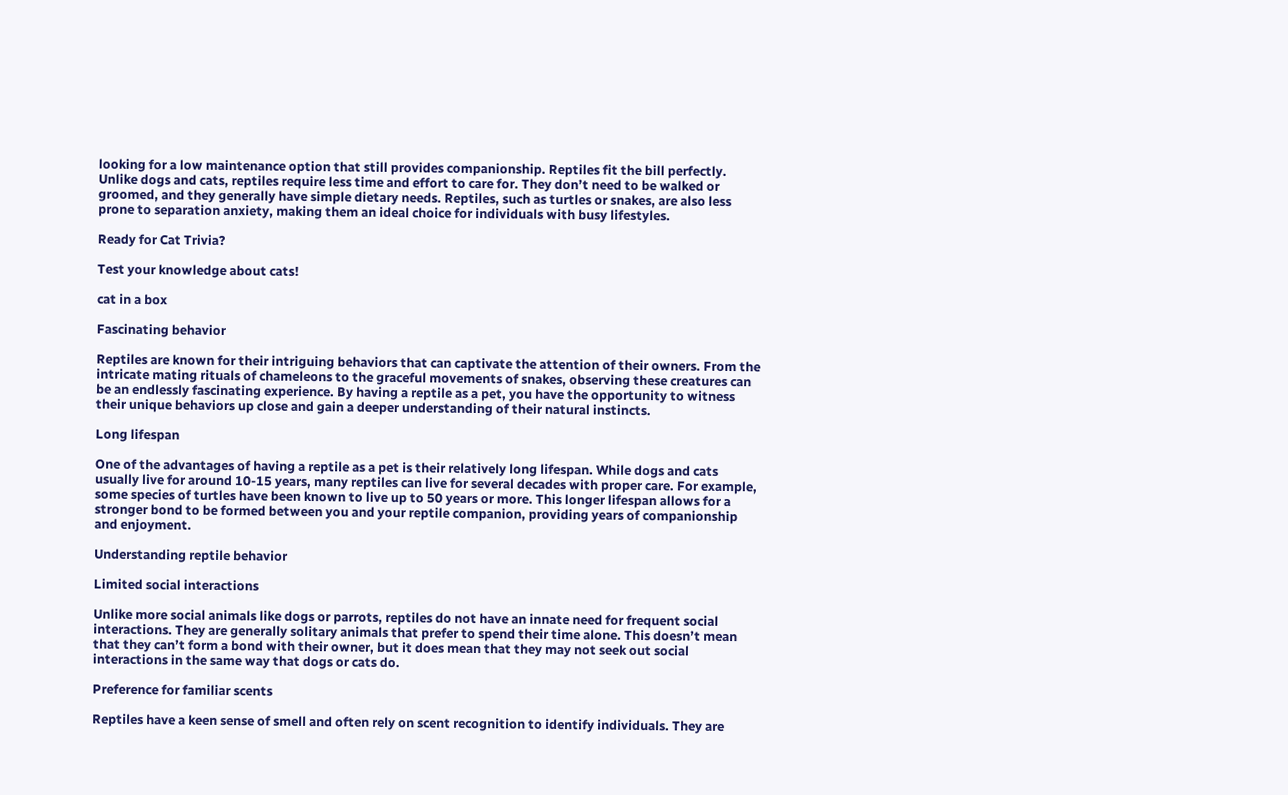looking for a low maintenance option that still provides companionship. Reptiles fit the bill perfectly. Unlike dogs and cats, reptiles require less time and effort to care for. They don’t need to be walked or groomed, and they generally have simple dietary needs. Reptiles, such as turtles or snakes, are also less prone to separation anxiety, making them an ideal choice for individuals with busy lifestyles.

Ready for Cat Trivia?

Test your knowledge about cats!

cat in a box

Fascinating behavior

Reptiles are known for their intriguing behaviors that can captivate the attention of their owners. From the intricate mating rituals of chameleons to the graceful movements of snakes, observing these creatures can be an endlessly fascinating experience. By having a reptile as a pet, you have the opportunity to witness their unique behaviors up close and gain a deeper understanding of their natural instincts.

Long lifespan

One of the advantages of having a reptile as a pet is their relatively long lifespan. While dogs and cats usually live for around 10-15 years, many reptiles can live for several decades with proper care. For example, some species of turtles have been known to live up to 50 years or more. This longer lifespan allows for a stronger bond to be formed between you and your reptile companion, providing years of companionship and enjoyment.

Understanding reptile behavior

Limited social interactions

Unlike more social animals like dogs or parrots, reptiles do not have an innate need for frequent social interactions. They are generally solitary animals that prefer to spend their time alone. This doesn’t mean that they can’t form a bond with their owner, but it does mean that they may not seek out social interactions in the same way that dogs or cats do.

Preference for familiar scents

Reptiles have a keen sense of smell and often rely on scent recognition to identify individuals. They are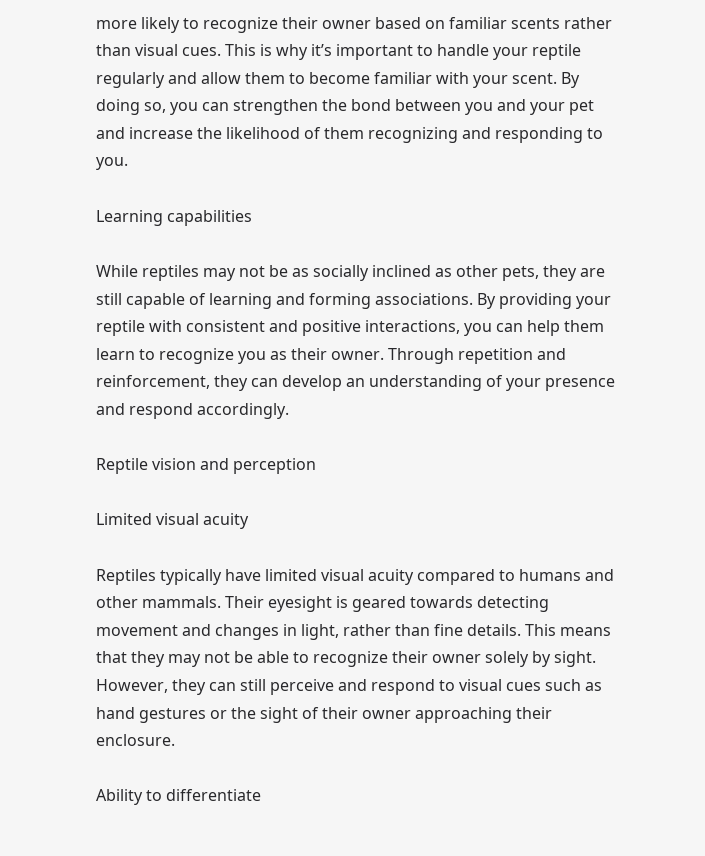more likely to recognize their owner based on familiar scents rather than visual cues. This is why it’s important to handle your reptile regularly and allow them to become familiar with your scent. By doing so, you can strengthen the bond between you and your pet and increase the likelihood of them recognizing and responding to you.

Learning capabilities

While reptiles may not be as socially inclined as other pets, they are still capable of learning and forming associations. By providing your reptile with consistent and positive interactions, you can help them learn to recognize you as their owner. Through repetition and reinforcement, they can develop an understanding of your presence and respond accordingly.

Reptile vision and perception

Limited visual acuity

Reptiles typically have limited visual acuity compared to humans and other mammals. Their eyesight is geared towards detecting movement and changes in light, rather than fine details. This means that they may not be able to recognize their owner solely by sight. However, they can still perceive and respond to visual cues such as hand gestures or the sight of their owner approaching their enclosure.

Ability to differentiate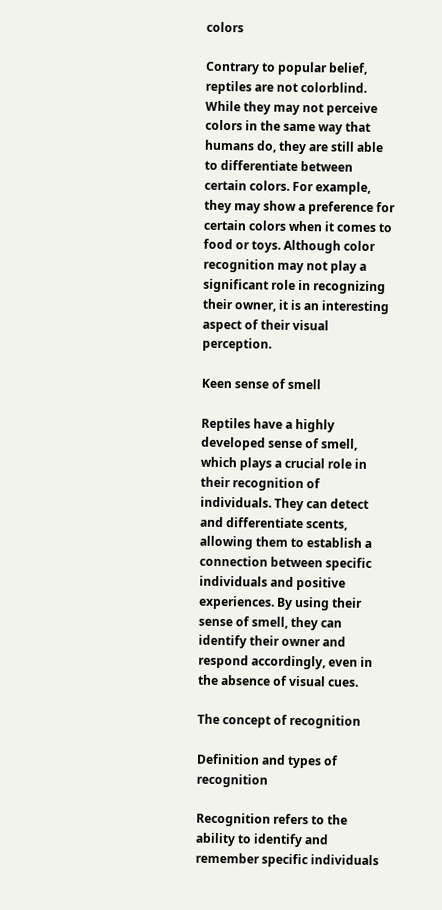colors

Contrary to popular belief, reptiles are not colorblind. While they may not perceive colors in the same way that humans do, they are still able to differentiate between certain colors. For example, they may show a preference for certain colors when it comes to food or toys. Although color recognition may not play a significant role in recognizing their owner, it is an interesting aspect of their visual perception.

Keen sense of smell

Reptiles have a highly developed sense of smell, which plays a crucial role in their recognition of individuals. They can detect and differentiate scents, allowing them to establish a connection between specific individuals and positive experiences. By using their sense of smell, they can identify their owner and respond accordingly, even in the absence of visual cues.

The concept of recognition

Definition and types of recognition

Recognition refers to the ability to identify and remember specific individuals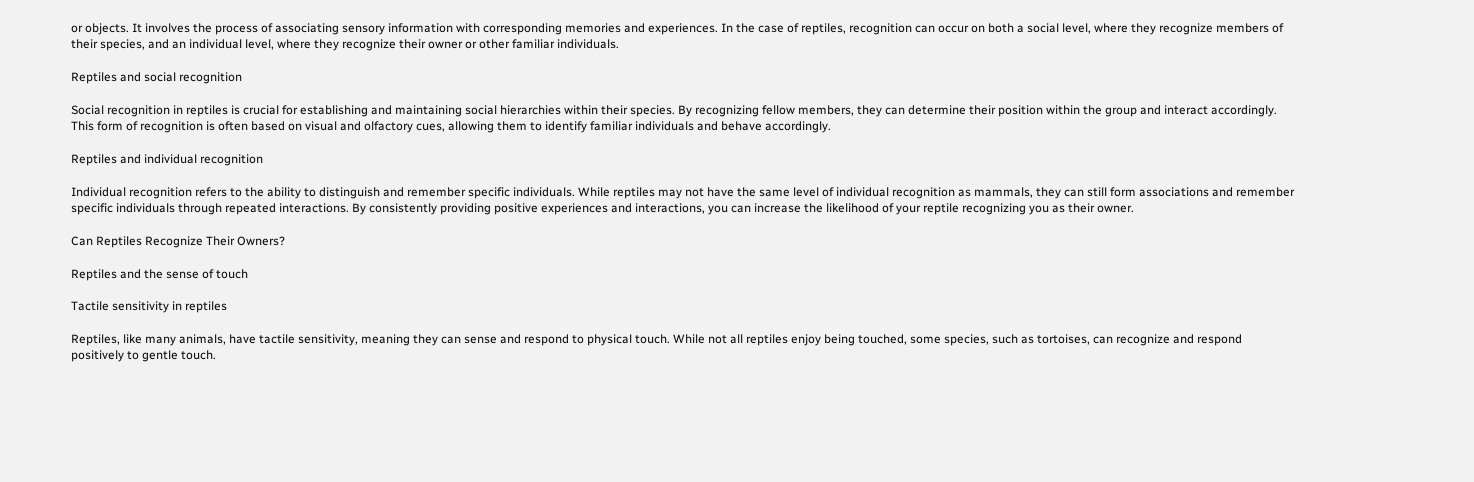or objects. It involves the process of associating sensory information with corresponding memories and experiences. In the case of reptiles, recognition can occur on both a social level, where they recognize members of their species, and an individual level, where they recognize their owner or other familiar individuals.

Reptiles and social recognition

Social recognition in reptiles is crucial for establishing and maintaining social hierarchies within their species. By recognizing fellow members, they can determine their position within the group and interact accordingly. This form of recognition is often based on visual and olfactory cues, allowing them to identify familiar individuals and behave accordingly.

Reptiles and individual recognition

Individual recognition refers to the ability to distinguish and remember specific individuals. While reptiles may not have the same level of individual recognition as mammals, they can still form associations and remember specific individuals through repeated interactions. By consistently providing positive experiences and interactions, you can increase the likelihood of your reptile recognizing you as their owner.

Can Reptiles Recognize Their Owners?

Reptiles and the sense of touch

Tactile sensitivity in reptiles

Reptiles, like many animals, have tactile sensitivity, meaning they can sense and respond to physical touch. While not all reptiles enjoy being touched, some species, such as tortoises, can recognize and respond positively to gentle touch.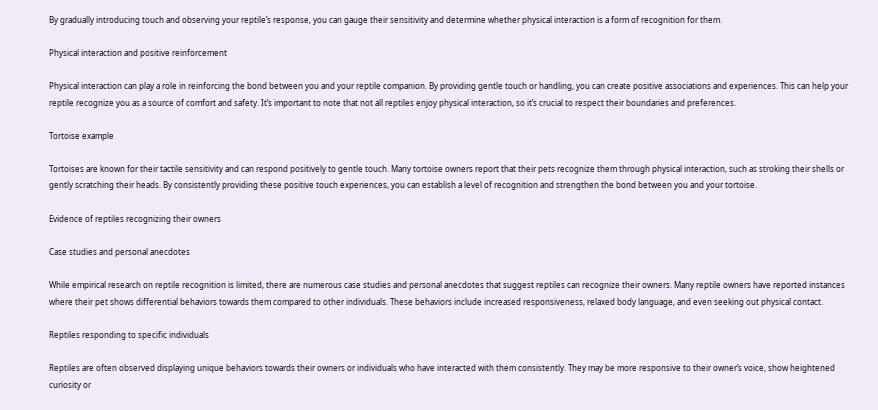By gradually introducing touch and observing your reptile’s response, you can gauge their sensitivity and determine whether physical interaction is a form of recognition for them.

Physical interaction and positive reinforcement

Physical interaction can play a role in reinforcing the bond between you and your reptile companion. By providing gentle touch or handling, you can create positive associations and experiences. This can help your reptile recognize you as a source of comfort and safety. It’s important to note that not all reptiles enjoy physical interaction, so it’s crucial to respect their boundaries and preferences.

Tortoise example

Tortoises are known for their tactile sensitivity and can respond positively to gentle touch. Many tortoise owners report that their pets recognize them through physical interaction, such as stroking their shells or gently scratching their heads. By consistently providing these positive touch experiences, you can establish a level of recognition and strengthen the bond between you and your tortoise.

Evidence of reptiles recognizing their owners

Case studies and personal anecdotes

While empirical research on reptile recognition is limited, there are numerous case studies and personal anecdotes that suggest reptiles can recognize their owners. Many reptile owners have reported instances where their pet shows differential behaviors towards them compared to other individuals. These behaviors include increased responsiveness, relaxed body language, and even seeking out physical contact.

Reptiles responding to specific individuals

Reptiles are often observed displaying unique behaviors towards their owners or individuals who have interacted with them consistently. They may be more responsive to their owner’s voice, show heightened curiosity or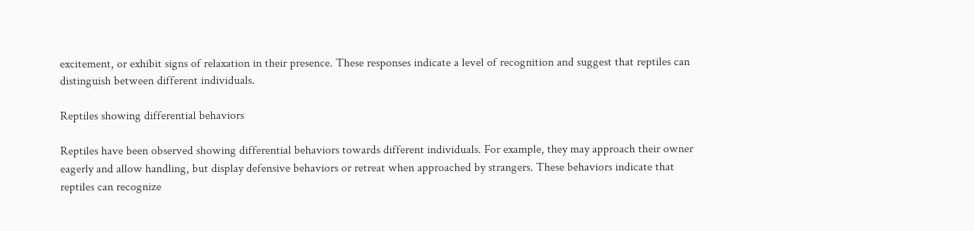excitement, or exhibit signs of relaxation in their presence. These responses indicate a level of recognition and suggest that reptiles can distinguish between different individuals.

Reptiles showing differential behaviors

Reptiles have been observed showing differential behaviors towards different individuals. For example, they may approach their owner eagerly and allow handling, but display defensive behaviors or retreat when approached by strangers. These behaviors indicate that reptiles can recognize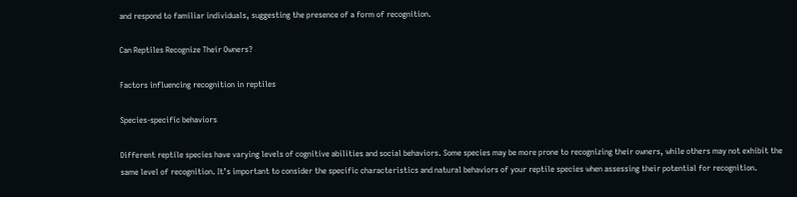and respond to familiar individuals, suggesting the presence of a form of recognition.

Can Reptiles Recognize Their Owners?

Factors influencing recognition in reptiles

Species-specific behaviors

Different reptile species have varying levels of cognitive abilities and social behaviors. Some species may be more prone to recognizing their owners, while others may not exhibit the same level of recognition. It’s important to consider the specific characteristics and natural behaviors of your reptile species when assessing their potential for recognition.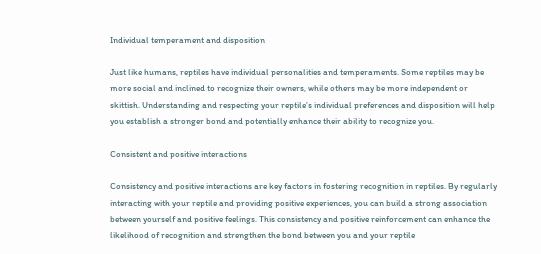Individual temperament and disposition

Just like humans, reptiles have individual personalities and temperaments. Some reptiles may be more social and inclined to recognize their owners, while others may be more independent or skittish. Understanding and respecting your reptile’s individual preferences and disposition will help you establish a stronger bond and potentially enhance their ability to recognize you.

Consistent and positive interactions

Consistency and positive interactions are key factors in fostering recognition in reptiles. By regularly interacting with your reptile and providing positive experiences, you can build a strong association between yourself and positive feelings. This consistency and positive reinforcement can enhance the likelihood of recognition and strengthen the bond between you and your reptile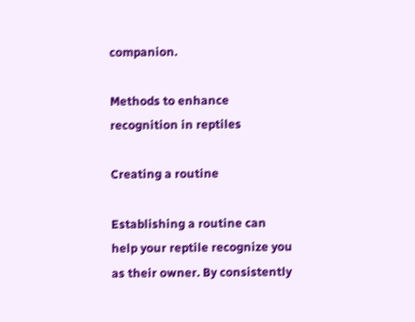companion.

Methods to enhance recognition in reptiles

Creating a routine

Establishing a routine can help your reptile recognize you as their owner. By consistently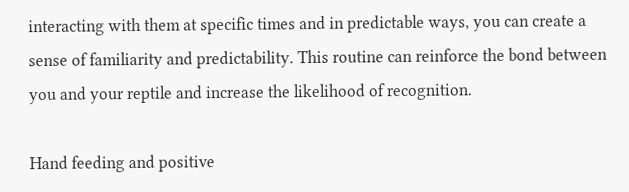interacting with them at specific times and in predictable ways, you can create a sense of familiarity and predictability. This routine can reinforce the bond between you and your reptile and increase the likelihood of recognition.

Hand feeding and positive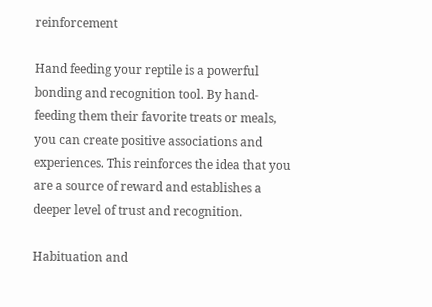reinforcement

Hand feeding your reptile is a powerful bonding and recognition tool. By hand-feeding them their favorite treats or meals, you can create positive associations and experiences. This reinforces the idea that you are a source of reward and establishes a deeper level of trust and recognition.

Habituation and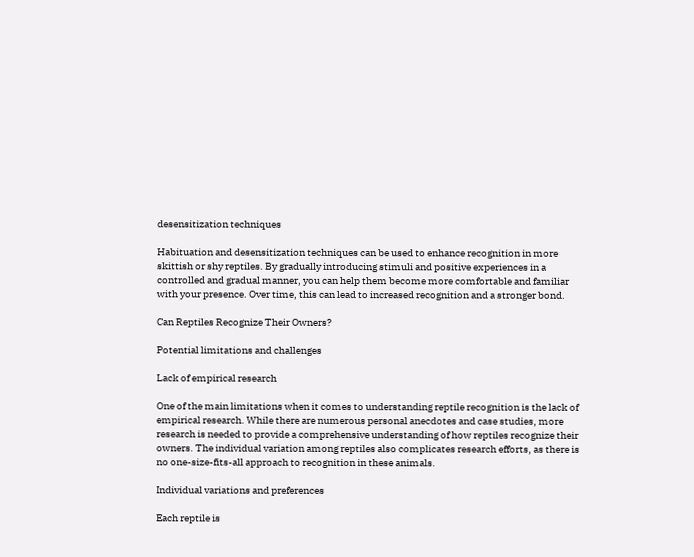desensitization techniques

Habituation and desensitization techniques can be used to enhance recognition in more skittish or shy reptiles. By gradually introducing stimuli and positive experiences in a controlled and gradual manner, you can help them become more comfortable and familiar with your presence. Over time, this can lead to increased recognition and a stronger bond.

Can Reptiles Recognize Their Owners?

Potential limitations and challenges

Lack of empirical research

One of the main limitations when it comes to understanding reptile recognition is the lack of empirical research. While there are numerous personal anecdotes and case studies, more research is needed to provide a comprehensive understanding of how reptiles recognize their owners. The individual variation among reptiles also complicates research efforts, as there is no one-size-fits-all approach to recognition in these animals.

Individual variations and preferences

Each reptile is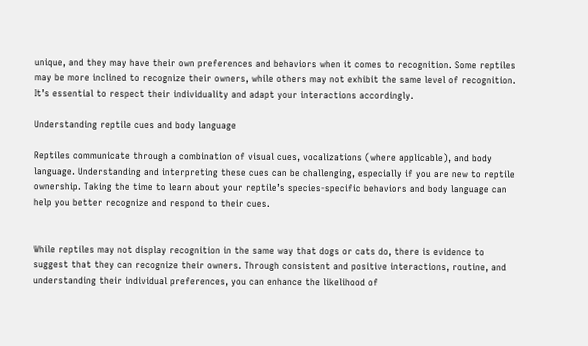unique, and they may have their own preferences and behaviors when it comes to recognition. Some reptiles may be more inclined to recognize their owners, while others may not exhibit the same level of recognition. It’s essential to respect their individuality and adapt your interactions accordingly.

Understanding reptile cues and body language

Reptiles communicate through a combination of visual cues, vocalizations (where applicable), and body language. Understanding and interpreting these cues can be challenging, especially if you are new to reptile ownership. Taking the time to learn about your reptile’s species-specific behaviors and body language can help you better recognize and respond to their cues.


While reptiles may not display recognition in the same way that dogs or cats do, there is evidence to suggest that they can recognize their owners. Through consistent and positive interactions, routine, and understanding their individual preferences, you can enhance the likelihood of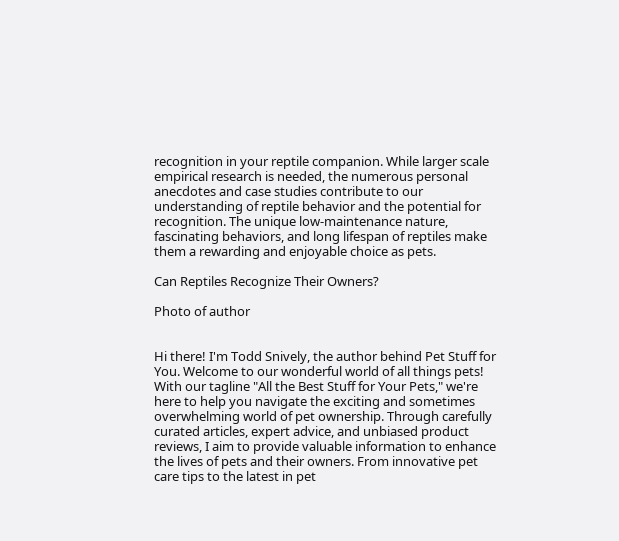recognition in your reptile companion. While larger scale empirical research is needed, the numerous personal anecdotes and case studies contribute to our understanding of reptile behavior and the potential for recognition. The unique low-maintenance nature, fascinating behaviors, and long lifespan of reptiles make them a rewarding and enjoyable choice as pets.

Can Reptiles Recognize Their Owners?

Photo of author


Hi there! I'm Todd Snively, the author behind Pet Stuff for You. Welcome to our wonderful world of all things pets! With our tagline "All the Best Stuff for Your Pets," we're here to help you navigate the exciting and sometimes overwhelming world of pet ownership. Through carefully curated articles, expert advice, and unbiased product reviews, I aim to provide valuable information to enhance the lives of pets and their owners. From innovative pet care tips to the latest in pet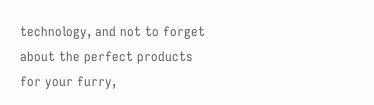technology, and not to forget about the perfect products for your furry,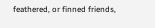feathered, or finned friends,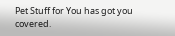Pet Stuff for You has got you covered.